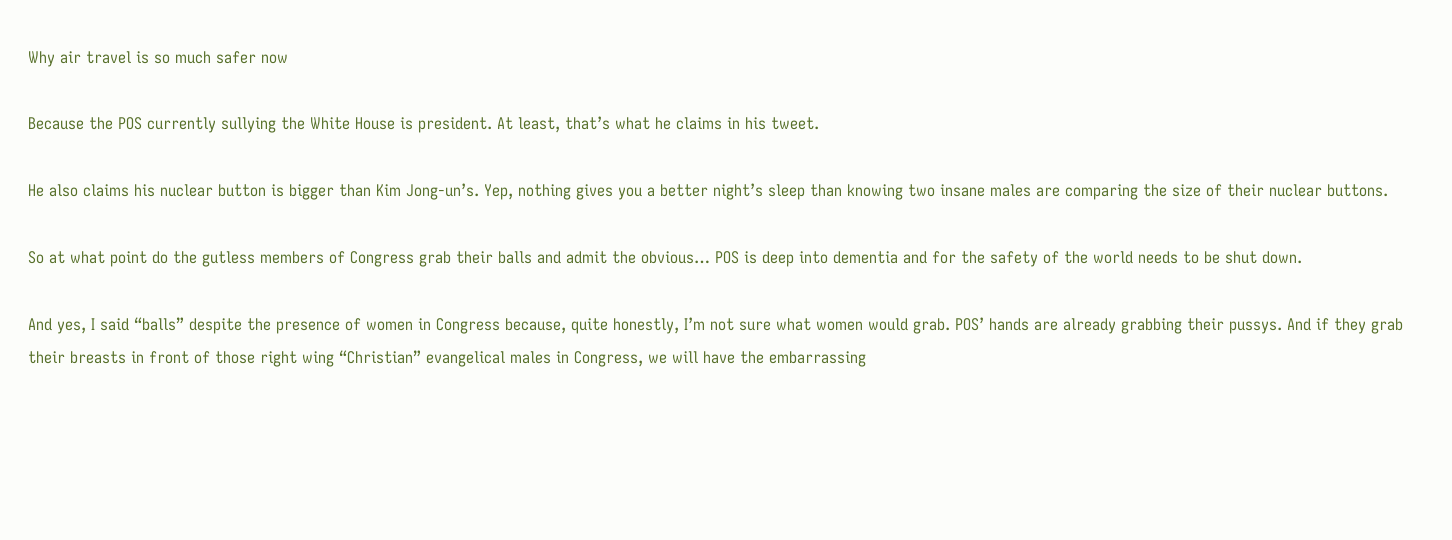Why air travel is so much safer now

Because the POS currently sullying the White House is president. At least, that’s what he claims in his tweet.

He also claims his nuclear button is bigger than Kim Jong-un’s. Yep, nothing gives you a better night’s sleep than knowing two insane males are comparing the size of their nuclear buttons.

So at what point do the gutless members of Congress grab their balls and admit the obvious… POS is deep into dementia and for the safety of the world needs to be shut down.

And yes, I said “balls” despite the presence of women in Congress because, quite honestly, I’m not sure what women would grab. POS’ hands are already grabbing their pussys. And if they grab their breasts in front of those right wing “Christian” evangelical males in Congress, we will have the embarrassing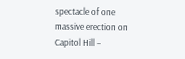spectacle of one massive erection on Capitol Hill –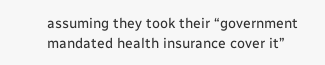assuming they took their “government mandated health insurance cover it”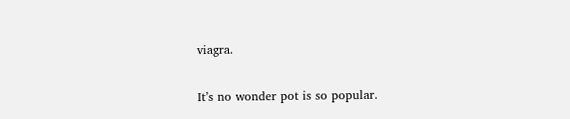viagra.

It’s no wonder pot is so popular.